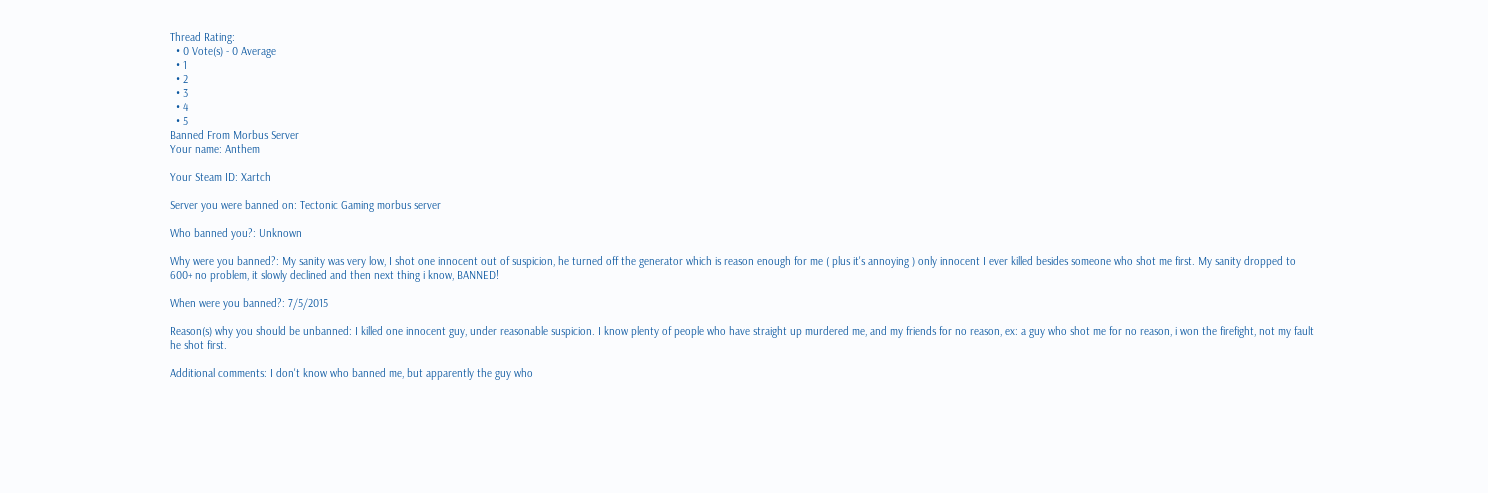Thread Rating:
  • 0 Vote(s) - 0 Average
  • 1
  • 2
  • 3
  • 4
  • 5
Banned From Morbus Server
Your name: Anthem

Your Steam ID: Xartch

Server you were banned on: Tectonic Gaming morbus server

Who banned you?: Unknown

Why were you banned?: My sanity was very low, I shot one innocent out of suspicion, he turned off the generator which is reason enough for me ( plus it's annoying ) only innocent I ever killed besides someone who shot me first. My sanity dropped to 600+ no problem, it slowly declined and then next thing i know, BANNED!

When were you banned?: 7/5/2015

Reason(s) why you should be unbanned: I killed one innocent guy, under reasonable suspicion. I know plenty of people who have straight up murdered me, and my friends for no reason, ex: a guy who shot me for no reason, i won the firefight, not my fault he shot first.

Additional comments: I don't know who banned me, but apparently the guy who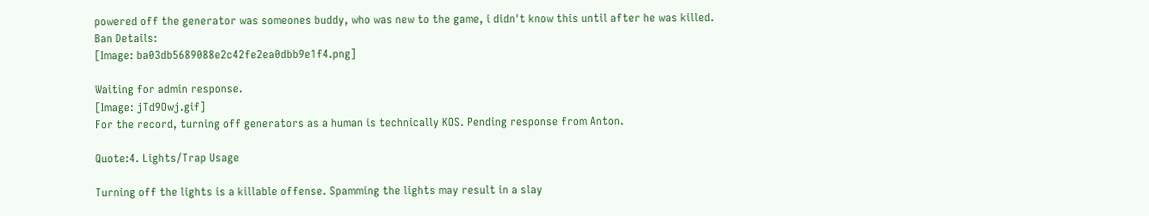powered off the generator was someones buddy, who was new to the game, i didn't know this until after he was killed.
Ban Details:
[Image: ba03db5689088e2c42fe2ea0dbb9e1f4.png]

Waiting for admin response.
[Image: jTd9Owj.gif]
For the record, turning off generators as a human is technically KOS. Pending response from Anton.

Quote:4. Lights/Trap Usage

Turning off the lights is a killable offense. Spamming the lights may result in a slay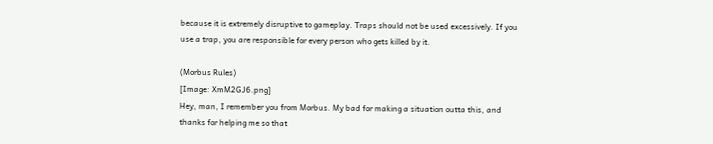because it is extremely disruptive to gameplay. Traps should not be used excessively. If you use a trap, you are responsible for every person who gets killed by it.

(Morbus Rules)
[Image: XmM2GJ6.png]
Hey, man, I remember you from Morbus. My bad for making a situation outta this, and thanks for helping me so that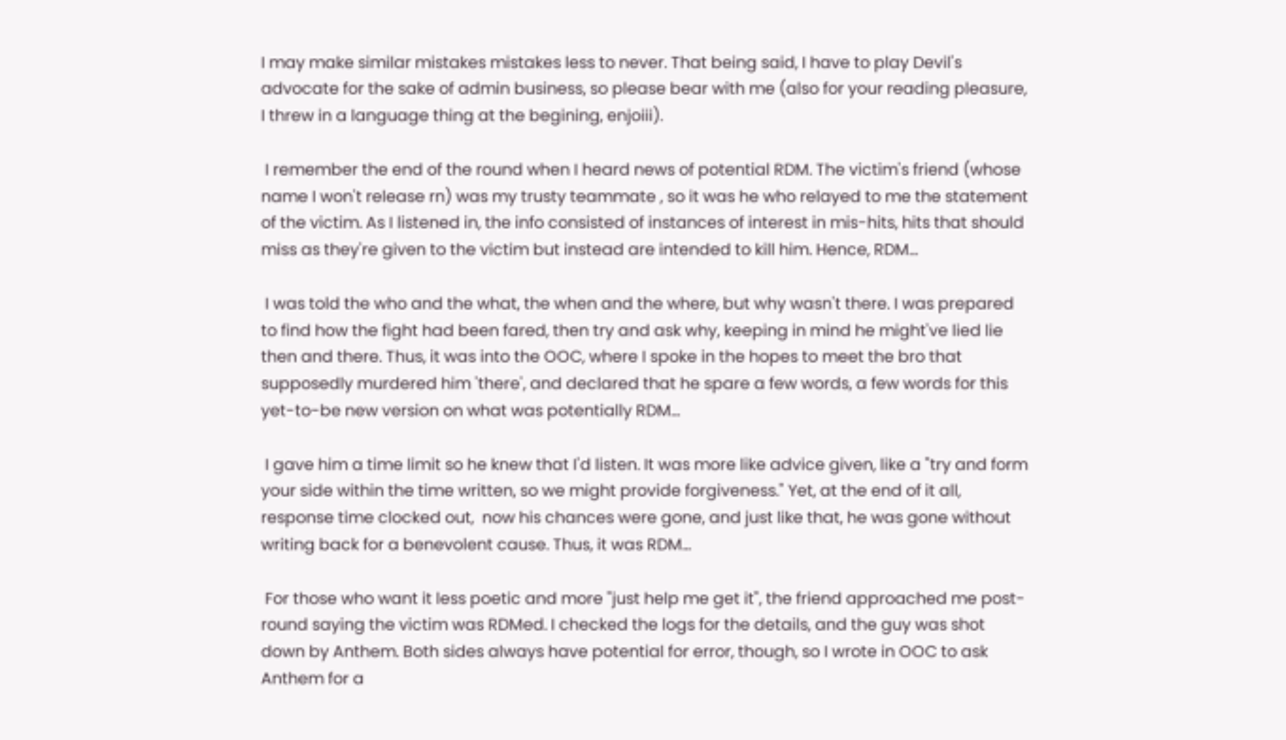I may make similar mistakes mistakes less to never. That being said, I have to play Devil's advocate for the sake of admin business, so please bear with me (also for your reading pleasure, I threw in a language thing at the begining, enjoiii).

 I remember the end of the round when I heard news of potential RDM. The victim's friend (whose name I won't release rn) was my trusty teammate , so it was he who relayed to me the statement of the victim. As I listened in, the info consisted of instances of interest in mis-hits, hits that should miss as they're given to the victim but instead are intended to kill him. Hence, RDM...

 I was told the who and the what, the when and the where, but why wasn't there. I was prepared to find how the fight had been fared, then try and ask why, keeping in mind he might've lied lie then and there. Thus, it was into the OOC, where I spoke in the hopes to meet the bro that supposedly murdered him 'there', and declared that he spare a few words, a few words for this yet-to-be new version on what was potentially RDM...

 I gave him a time limit so he knew that I'd listen. It was more like advice given, like a "try and form your side within the time written, so we might provide forgiveness." Yet, at the end of it all, response time clocked out,  now his chances were gone, and just like that, he was gone without writing back for a benevolent cause. Thus, it was RDM...

 For those who want it less poetic and more "just help me get it", the friend approached me post-round saying the victim was RDMed. I checked the logs for the details, and the guy was shot down by Anthem. Both sides always have potential for error, though, so I wrote in OOC to ask Anthem for a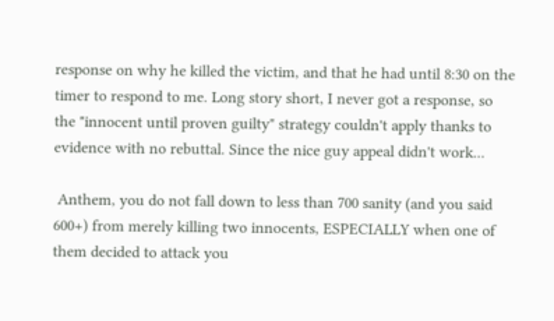response on why he killed the victim, and that he had until 8:30 on the timer to respond to me. Long story short, I never got a response, so the "innocent until proven guilty" strategy couldn't apply thanks to evidence with no rebuttal. Since the nice guy appeal didn't work...

 Anthem, you do not fall down to less than 700 sanity (and you said 600+) from merely killing two innocents, ESPECIALLY when one of them decided to attack you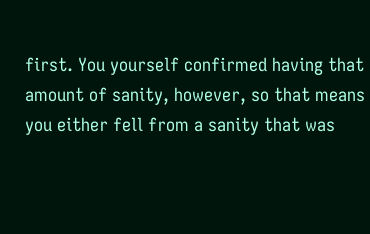first. You yourself confirmed having that amount of sanity, however, so that means you either fell from a sanity that was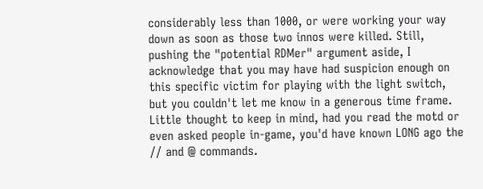considerably less than 1000, or were working your way down as soon as those two innos were killed. Still, pushing the "potential RDMer" argument aside, I acknowledge that you may have had suspicion enough on this specific victim for playing with the light switch, but you couldn't let me know in a generous time frame. Little thought to keep in mind, had you read the motd or even asked people in-game, you'd have known LONG ago the // and @ commands.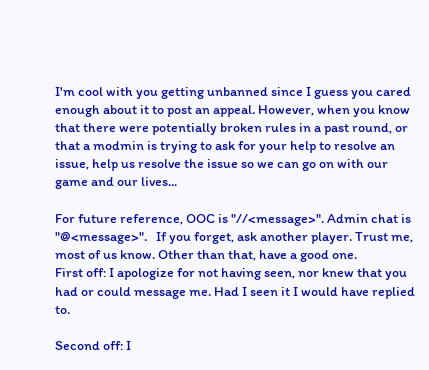I'm cool with you getting unbanned since I guess you cared enough about it to post an appeal. However, when you know that there were potentially broken rules in a past round, or that a modmin is trying to ask for your help to resolve an issue, help us resolve the issue so we can go on with our game and our lives...

For future reference, OOC is "//<message>". Admin chat is "@<message>".   If you forget, ask another player. Trust me, most of us know. Other than that, have a good one.
First off: I apologize for not having seen, nor knew that you had or could message me. Had I seen it I would have replied to.

Second off: I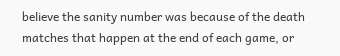believe the sanity number was because of the death matches that happen at the end of each game, or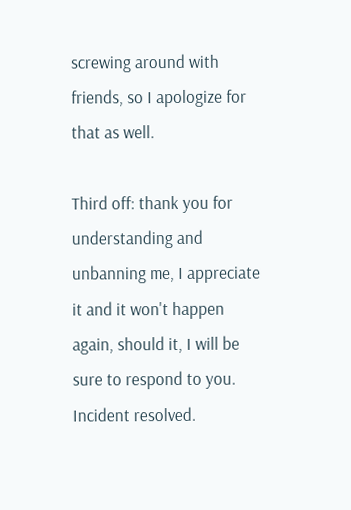screwing around with friends, so I apologize for that as well.

Third off: thank you for understanding and unbanning me, I appreciate it and it won't happen again, should it, I will be sure to respond to you.
Incident resolved.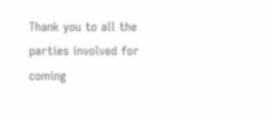Thank you to all the parties involved for coming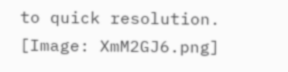to quick resolution.
[Image: XmM2GJ6.png]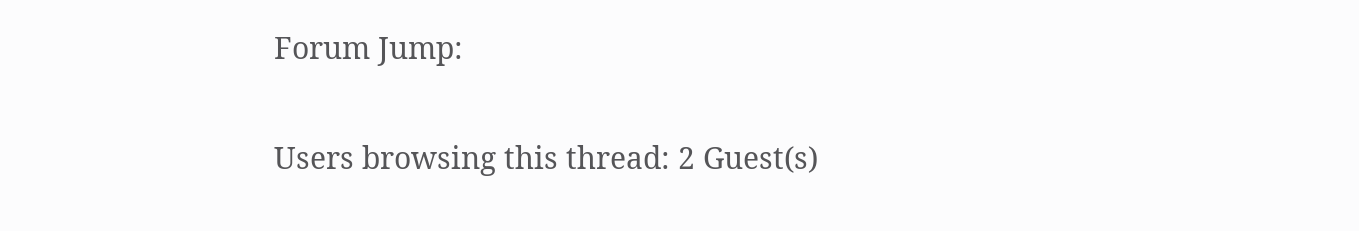Forum Jump:

Users browsing this thread: 2 Guest(s)